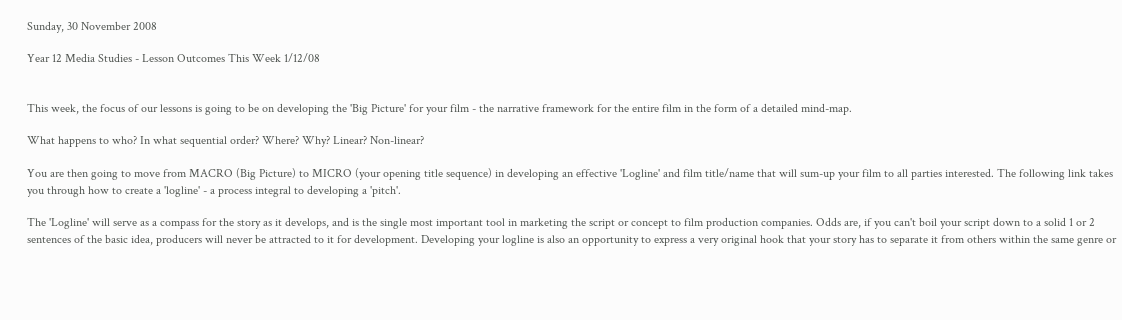Sunday, 30 November 2008

Year 12 Media Studies - Lesson Outcomes This Week 1/12/08


This week, the focus of our lessons is going to be on developing the 'Big Picture' for your film - the narrative framework for the entire film in the form of a detailed mind-map.

What happens to who? In what sequential order? Where? Why? Linear? Non-linear?

You are then going to move from MACRO (Big Picture) to MICRO (your opening title sequence) in developing an effective 'Logline' and film title/name that will sum-up your film to all parties interested. The following link takes you through how to create a 'logline' - a process integral to developing a 'pitch'.

The 'Logline' will serve as a compass for the story as it develops, and is the single most important tool in marketing the script or concept to film production companies. Odds are, if you can't boil your script down to a solid 1 or 2 sentences of the basic idea, producers will never be attracted to it for development. Developing your logline is also an opportunity to express a very original hook that your story has to separate it from others within the same genre or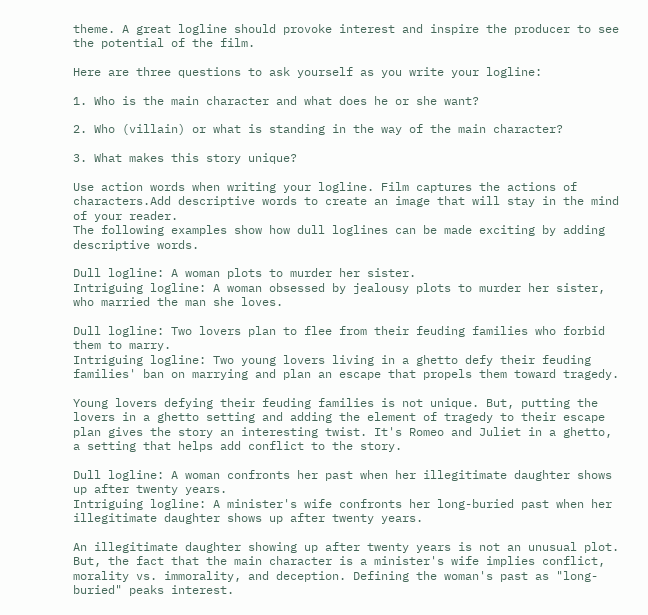theme. A great logline should provoke interest and inspire the producer to see the potential of the film.

Here are three questions to ask yourself as you write your logline:

1. Who is the main character and what does he or she want?

2. Who (villain) or what is standing in the way of the main character?

3. What makes this story unique?

Use action words when writing your logline. Film captures the actions of characters.Add descriptive words to create an image that will stay in the mind of your reader.
The following examples show how dull loglines can be made exciting by adding descriptive words.

Dull logline: A woman plots to murder her sister.
Intriguing logline: A woman obsessed by jealousy plots to murder her sister, who married the man she loves.

Dull logline: Two lovers plan to flee from their feuding families who forbid them to marry.
Intriguing logline: Two young lovers living in a ghetto defy their feuding families' ban on marrying and plan an escape that propels them toward tragedy.

Young lovers defying their feuding families is not unique. But, putting the lovers in a ghetto setting and adding the element of tragedy to their escape plan gives the story an interesting twist. It's Romeo and Juliet in a ghetto, a setting that helps add conflict to the story.

Dull logline: A woman confronts her past when her illegitimate daughter shows up after twenty years.
Intriguing logline: A minister's wife confronts her long-buried past when her illegitimate daughter shows up after twenty years.

An illegitimate daughter showing up after twenty years is not an unusual plot. But, the fact that the main character is a minister's wife implies conflict, morality vs. immorality, and deception. Defining the woman's past as "long-buried" peaks interest.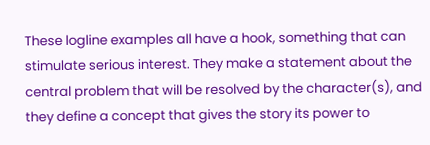These logline examples all have a hook, something that can stimulate serious interest. They make a statement about the central problem that will be resolved by the character(s), and they define a concept that gives the story its power to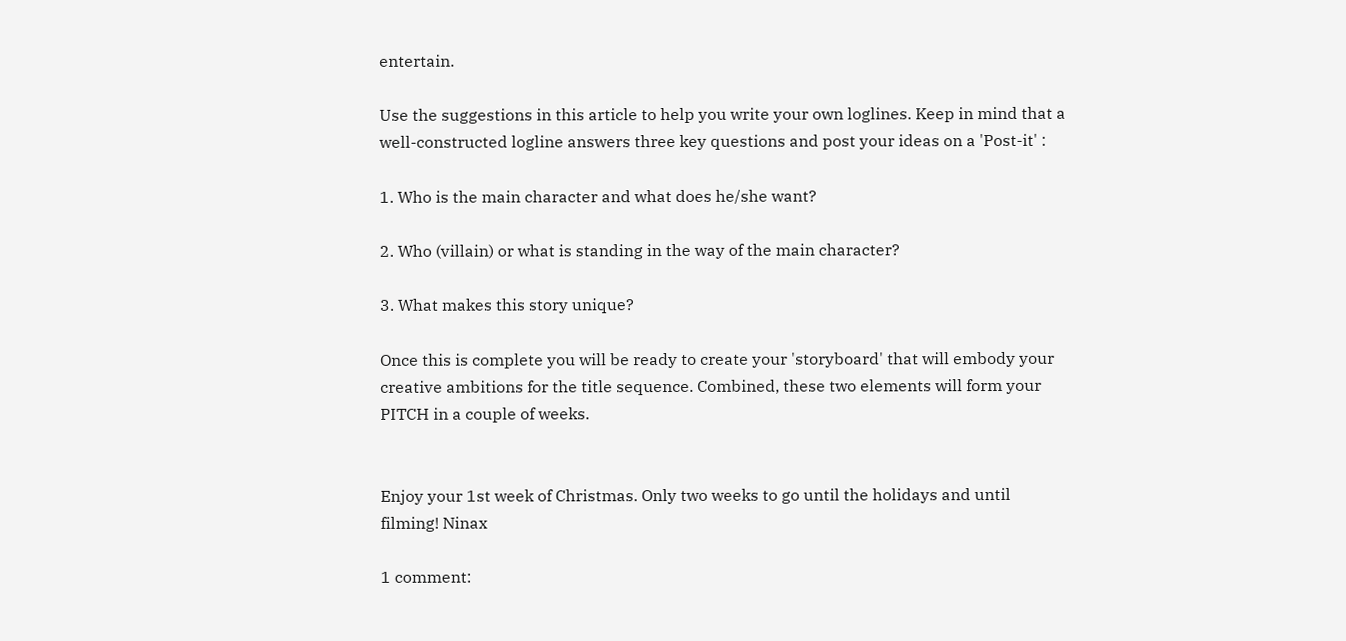entertain.

Use the suggestions in this article to help you write your own loglines. Keep in mind that a well-constructed logline answers three key questions and post your ideas on a 'Post-it' :

1. Who is the main character and what does he/she want?

2. Who (villain) or what is standing in the way of the main character?

3. What makes this story unique?

Once this is complete you will be ready to create your 'storyboard' that will embody your creative ambitions for the title sequence. Combined, these two elements will form your PITCH in a couple of weeks.


Enjoy your 1st week of Christmas. Only two weeks to go until the holidays and until filming! Ninax

1 comment: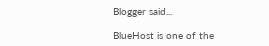Blogger said...

BlueHost is one of the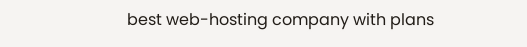best web-hosting company with plans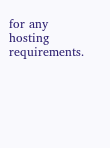for any hosting requirements.